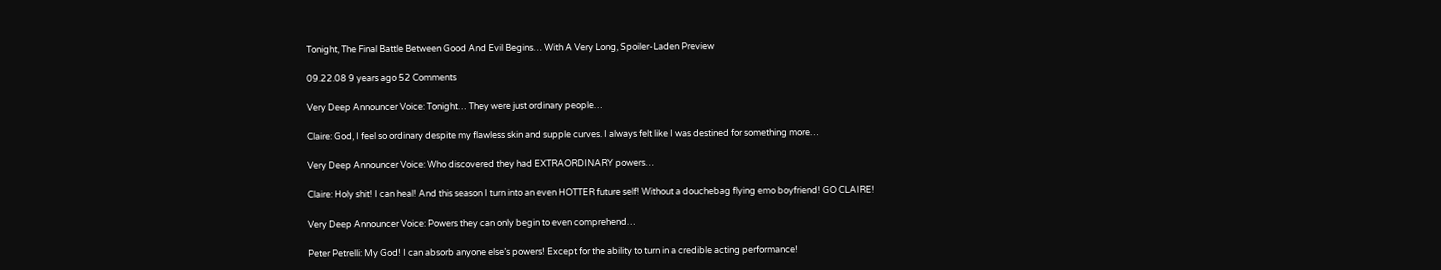Tonight, The Final Battle Between Good And Evil Begins… With A Very Long, Spoiler-Laden Preview

09.22.08 9 years ago 52 Comments

Very Deep Announcer Voice: Tonight… They were just ordinary people…

Claire: God, I feel so ordinary despite my flawless skin and supple curves. I always felt like I was destined for something more…

Very Deep Announcer Voice: Who discovered they had EXTRAORDINARY powers…

Claire: Holy shit! I can heal! And this season I turn into an even HOTTER future self! Without a douchebag flying emo boyfriend! GO CLAIRE!

Very Deep Announcer Voice: Powers they can only begin to even comprehend…

Peter Petrelli: My God! I can absorb anyone else’s powers! Except for the ability to turn in a credible acting performance!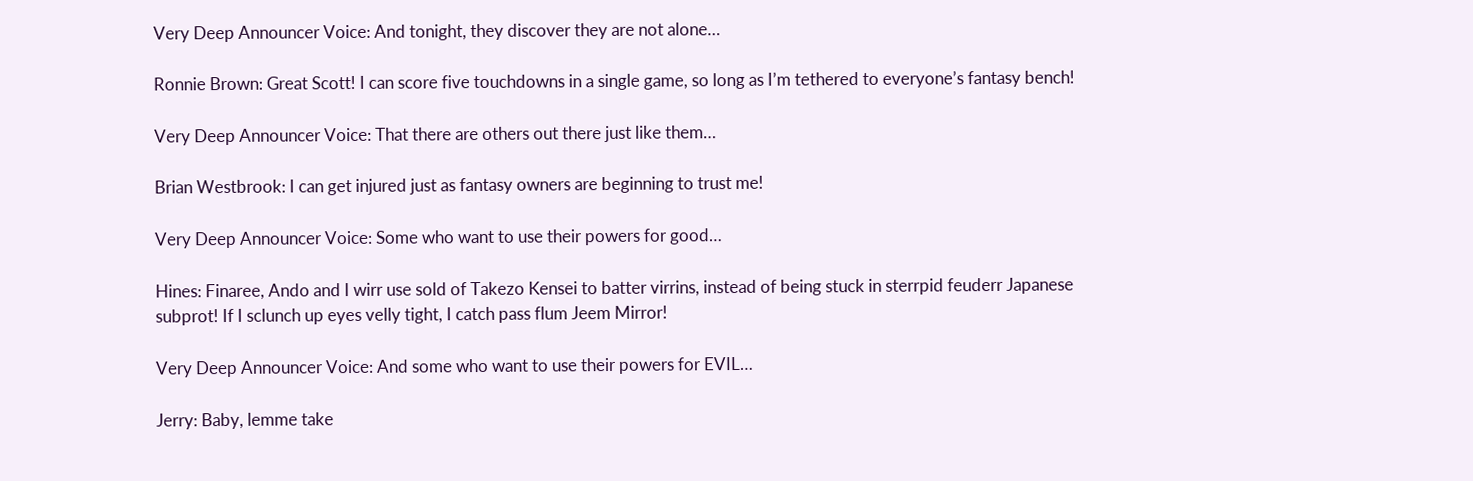Very Deep Announcer Voice: And tonight, they discover they are not alone…

Ronnie Brown: Great Scott! I can score five touchdowns in a single game, so long as I’m tethered to everyone’s fantasy bench!

Very Deep Announcer Voice: That there are others out there just like them…

Brian Westbrook: I can get injured just as fantasy owners are beginning to trust me!

Very Deep Announcer Voice: Some who want to use their powers for good…

Hines: Finaree, Ando and I wirr use sold of Takezo Kensei to batter virrins, instead of being stuck in sterrpid feuderr Japanese subprot! If I sclunch up eyes velly tight, I catch pass flum Jeem Mirror!

Very Deep Announcer Voice: And some who want to use their powers for EVIL…

Jerry: Baby, lemme take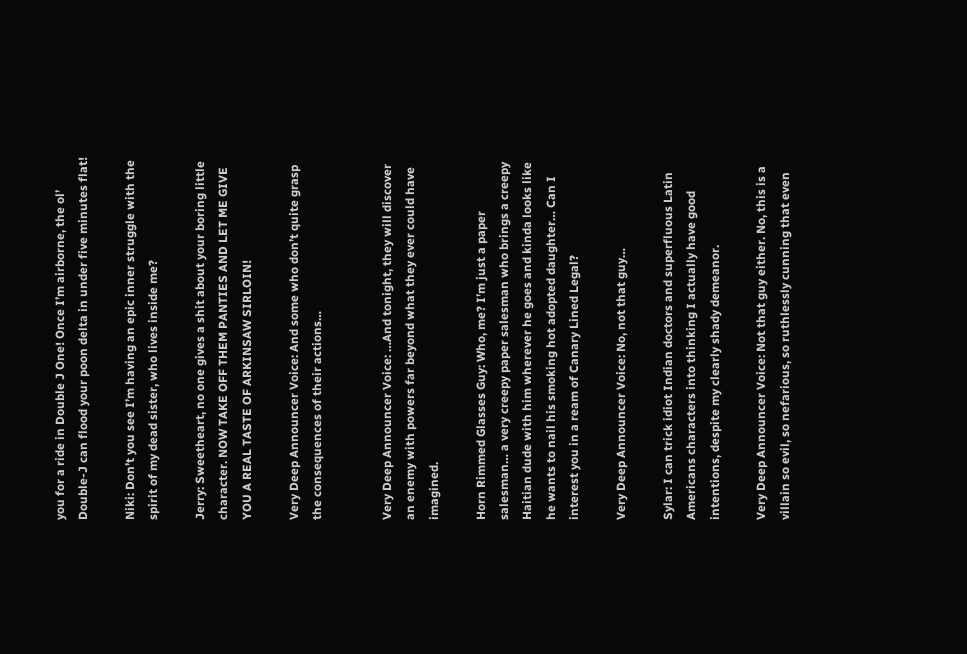you for a ride in Double J One! Once I’m airborne, the ol’ Double-J can flood your poon delta in under five minutes flat!

Niki: Don’t you see I’m having an epic inner struggle with the spirit of my dead sister, who lives inside me?

Jerry: Sweetheart, no one gives a shit about your boring little character. NOW TAKE OFF THEM PANTIES AND LET ME GIVE YOU A REAL TASTE OF ARKINSAW SIRLOIN!

Very Deep Announcer Voice: And some who don’t quite grasp the consequences of their actions…


Very Deep Announcer Voice: …And tonight, they will discover an enemy with powers far beyond what they ever could have imagined.

Horn Rimmed Glasses Guy: Who, me? I’m just a paper salesman… a very creepy paper salesman who brings a creepy Haitian dude with him wherever he goes and kinda looks like he wants to nail his smoking hot adopted daughter… Can I interest you in a ream of Canary Lined Legal?

Very Deep Announcer Voice: No, not that guy…

Sylar: I can trick idiot Indian doctors and superfluous Latin Americans characters into thinking I actually have good intentions, despite my clearly shady demeanor.

Very Deep Announcer Voice: Not that guy either. No, this is a villain so evil, so nefarious, so ruthlessly cunning that even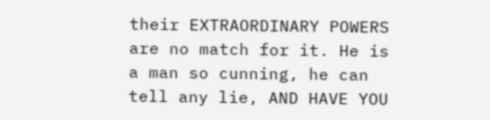their EXTRAORDINARY POWERS are no match for it. He is a man so cunning, he can tell any lie, AND HAVE YOU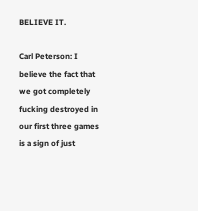BELIEVE IT.

Carl Peterson: I believe the fact that we got completely fucking destroyed in our first three games is a sign of just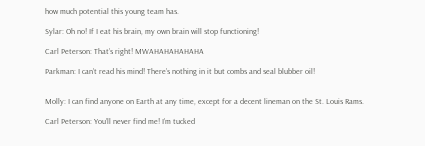how much potential this young team has.

Sylar: Oh no! If I eat his brain, my own brain will stop functioning!

Carl Peterson: That’s right! MWAHAHAHAHAHA

Parkman: I can’t read his mind! There’s nothing in it but combs and seal blubber oil!


Molly: I can find anyone on Earth at any time, except for a decent lineman on the St. Louis Rams.

Carl Peterson: You’ll never find me! I’m tucked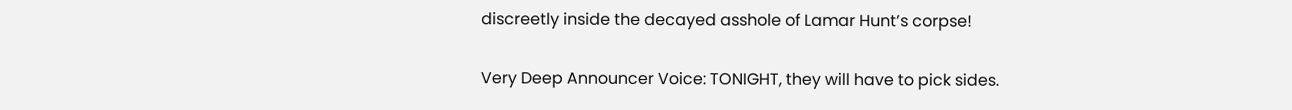discreetly inside the decayed asshole of Lamar Hunt’s corpse!

Very Deep Announcer Voice: TONIGHT, they will have to pick sides.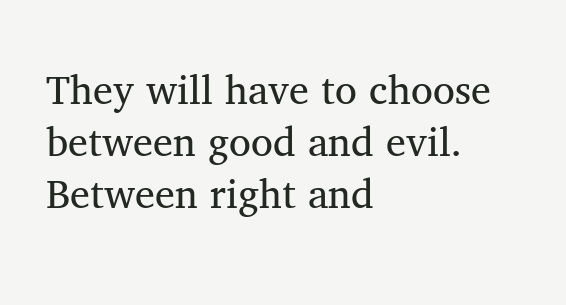They will have to choose between good and evil. Between right and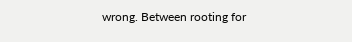wrong. Between rooting for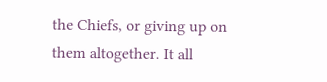the Chiefs, or giving up on them altogether. It all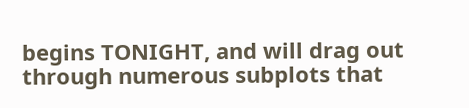begins TONIGHT, and will drag out through numerous subplots that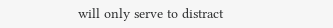will only serve to distract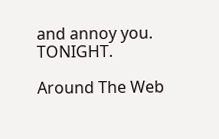and annoy you. TONIGHT.

Around The Web